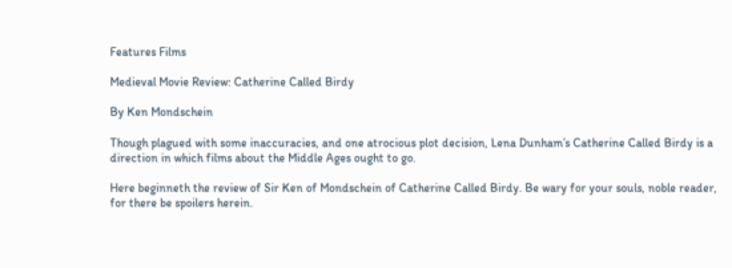Features Films

Medieval Movie Review: Catherine Called Birdy

By Ken Mondschein

Though plagued with some inaccuracies, and one atrocious plot decision, Lena Dunham’s Catherine Called Birdy is a direction in which films about the Middle Ages ought to go.

Here beginneth the review of Sir Ken of Mondschein of Catherine Called Birdy. Be wary for your souls, noble reader, for there be spoilers herein.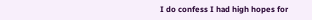I do confess I had high hopes for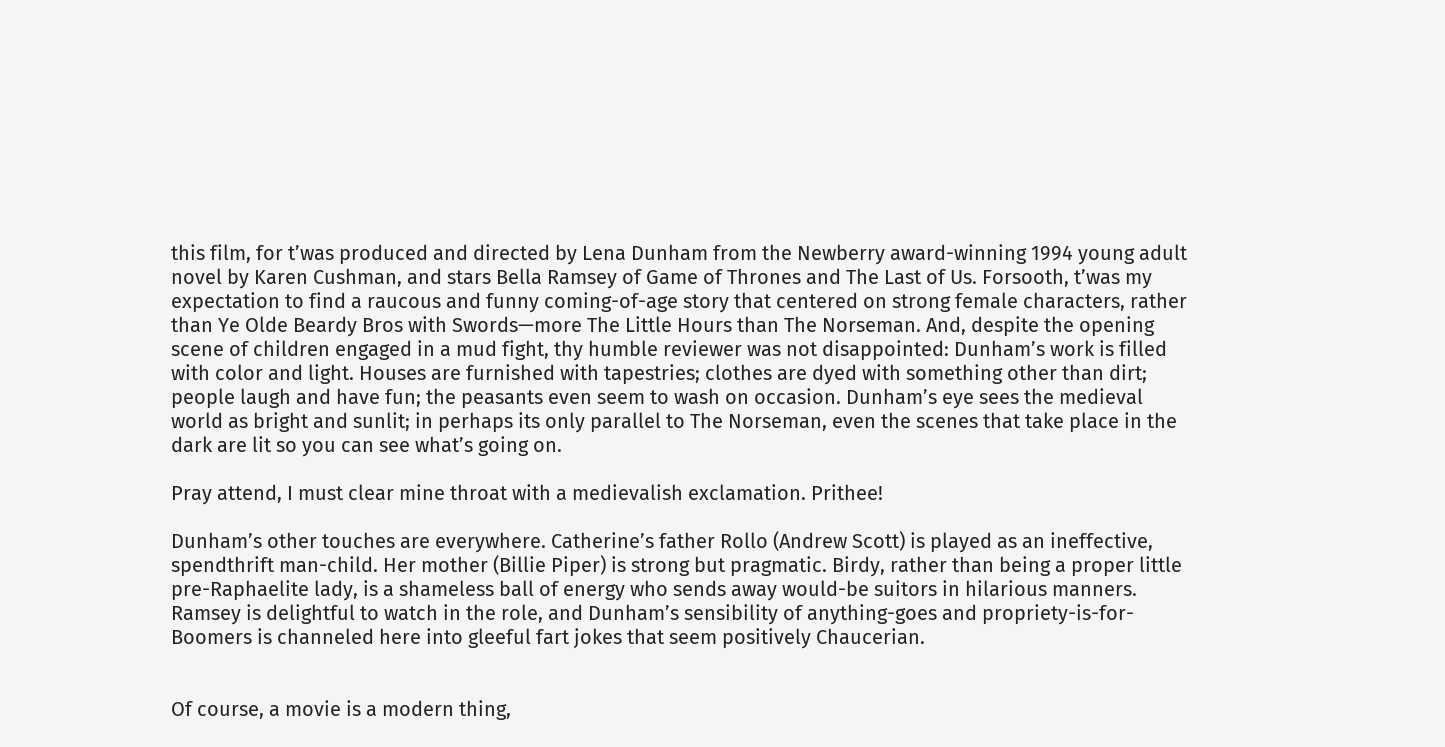this film, for t’was produced and directed by Lena Dunham from the Newberry award-winning 1994 young adult novel by Karen Cushman, and stars Bella Ramsey of Game of Thrones and The Last of Us. Forsooth, t’was my expectation to find a raucous and funny coming-of-age story that centered on strong female characters, rather than Ye Olde Beardy Bros with Swords—more The Little Hours than The Norseman. And, despite the opening scene of children engaged in a mud fight, thy humble reviewer was not disappointed: Dunham’s work is filled with color and light. Houses are furnished with tapestries; clothes are dyed with something other than dirt; people laugh and have fun; the peasants even seem to wash on occasion. Dunham’s eye sees the medieval world as bright and sunlit; in perhaps its only parallel to The Norseman, even the scenes that take place in the dark are lit so you can see what’s going on.

Pray attend, I must clear mine throat with a medievalish exclamation. Prithee!

Dunham’s other touches are everywhere. Catherine’s father Rollo (Andrew Scott) is played as an ineffective, spendthrift man-child. Her mother (Billie Piper) is strong but pragmatic. Birdy, rather than being a proper little pre-Raphaelite lady, is a shameless ball of energy who sends away would-be suitors in hilarious manners. Ramsey is delightful to watch in the role, and Dunham’s sensibility of anything-goes and propriety-is-for-Boomers is channeled here into gleeful fart jokes that seem positively Chaucerian.


Of course, a movie is a modern thing,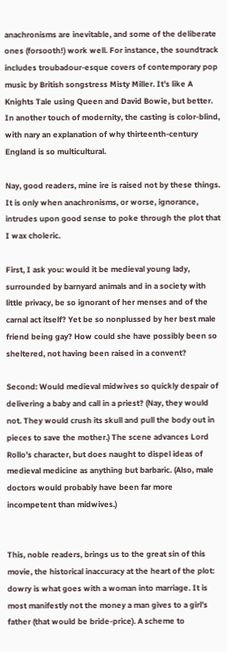anachronisms are inevitable, and some of the deliberate ones (forsooth!) work well. For instance, the soundtrack includes troubadour-esque covers of contemporary pop music by British songstress Misty Miller. It’s like A Knights Tale using Queen and David Bowie, but better. In another touch of modernity, the casting is color-blind, with nary an explanation of why thirteenth-century England is so multicultural.

Nay, good readers, mine ire is raised not by these things. It is only when anachronisms, or worse, ignorance, intrudes upon good sense to poke through the plot that I wax choleric.

First, I ask you: would it be medieval young lady, surrounded by barnyard animals and in a society with little privacy, be so ignorant of her menses and of the carnal act itself? Yet be so nonplussed by her best male friend being gay? How could she have possibly been so sheltered, not having been raised in a convent?

Second: Would medieval midwives so quickly despair of delivering a baby and call in a priest? (Nay, they would not. They would crush its skull and pull the body out in pieces to save the mother.) The scene advances Lord Rollo’s character, but does naught to dispel ideas of medieval medicine as anything but barbaric. (Also, male doctors would probably have been far more incompetent than midwives.)


This, noble readers, brings us to the great sin of this movie, the historical inaccuracy at the heart of the plot: dowry is what goes with a woman into marriage. It is most manifestly not the money a man gives to a girl’s father (that would be bride-price). A scheme to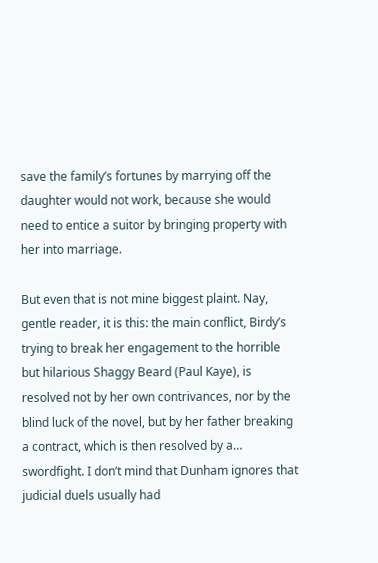save the family’s fortunes by marrying off the daughter would not work, because she would need to entice a suitor by bringing property with her into marriage.

But even that is not mine biggest plaint. Nay, gentle reader, it is this: the main conflict, Birdy’s trying to break her engagement to the horrible but hilarious Shaggy Beard (Paul Kaye), is resolved not by her own contrivances, nor by the blind luck of the novel, but by her father breaking a contract, which is then resolved by a… swordfight. I don’t mind that Dunham ignores that judicial duels usually had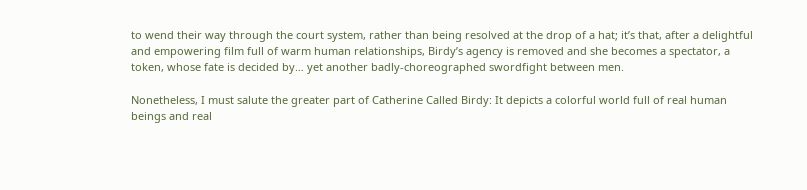to wend their way through the court system, rather than being resolved at the drop of a hat; it’s that, after a delightful and empowering film full of warm human relationships, Birdy’s agency is removed and she becomes a spectator, a token, whose fate is decided by… yet another badly-choreographed swordfight between men.

Nonetheless, I must salute the greater part of Catherine Called Birdy: It depicts a colorful world full of real human beings and real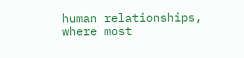human relationships, where most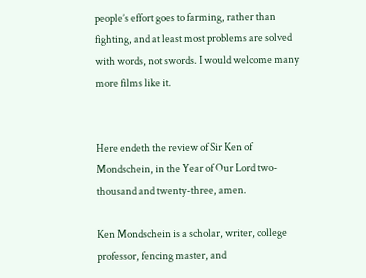people’s effort goes to farming, rather than fighting, and at least most problems are solved with words, not swords. I would welcome many more films like it.


Here endeth the review of Sir Ken of Mondschein, in the Year of Our Lord two-thousand and twenty-three, amen.

Ken Mondschein is a scholar, writer, college professor, fencing master, and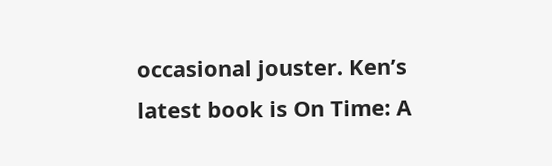occasional jouster. Ken’s latest book is On Time: A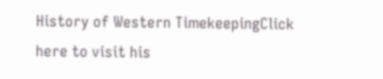History of Western TimekeepingClick here to visit his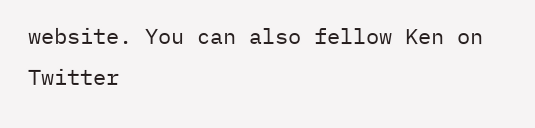website. You can also fellow Ken on Twitter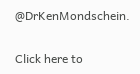@DrKenMondschein.

Click here to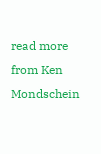read more from Ken Mondschein